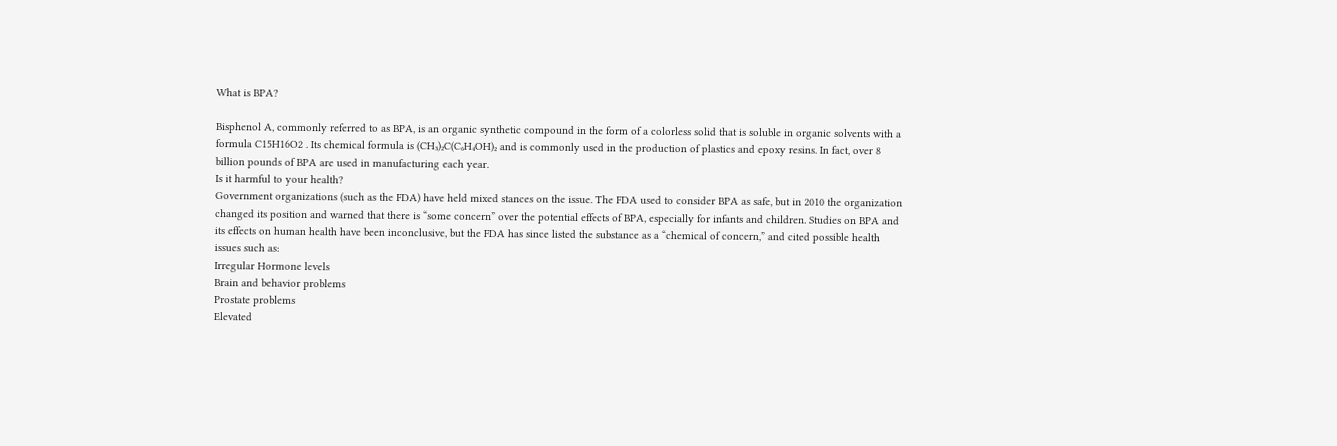What is BPA?

Bisphenol A, commonly referred to as BPA, is an organic synthetic compound in the form of a colorless solid that is soluble in organic solvents with a formula C15H16O2 . Its chemical formula is (CH₃)₂C(C₆H₄OH)₂ and is commonly used in the production of plastics and epoxy resins. In fact, over 8 billion pounds of BPA are used in manufacturing each year.
Is it harmful to your health?
Government organizations (such as the FDA) have held mixed stances on the issue. The FDA used to consider BPA as safe, but in 2010 the organization changed its position and warned that there is “some concern” over the potential effects of BPA, especially for infants and children. Studies on BPA and its effects on human health have been inconclusive, but the FDA has since listed the substance as a “chemical of concern,” and cited possible health issues such as:
Irregular Hormone levels
Brain and behavior problems
Prostate problems
Elevated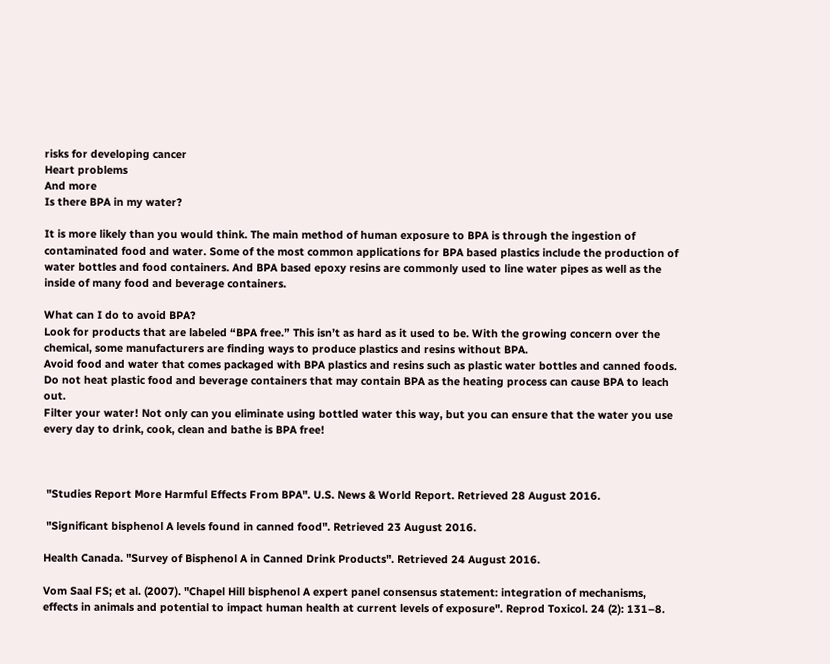risks for developing cancer
Heart problems
And more
Is there BPA in my water?

It is more likely than you would think. The main method of human exposure to BPA is through the ingestion of contaminated food and water. Some of the most common applications for BPA based plastics include the production of water bottles and food containers. And BPA based epoxy resins are commonly used to line water pipes as well as the inside of many food and beverage containers.

What can I do to avoid BPA?
Look for products that are labeled “BPA free.” This isn’t as hard as it used to be. With the growing concern over the chemical, some manufacturers are finding ways to produce plastics and resins without BPA.
Avoid food and water that comes packaged with BPA plastics and resins such as plastic water bottles and canned foods.
Do not heat plastic food and beverage containers that may contain BPA as the heating process can cause BPA to leach out.
Filter your water! Not only can you eliminate using bottled water this way, but you can ensure that the water you use every day to drink, cook, clean and bathe is BPA free!



 "Studies Report More Harmful Effects From BPA". U.S. News & World Report. Retrieved 28 August 2016.

 "Significant bisphenol A levels found in canned food". Retrieved 23 August 2016.

Health Canada. "Survey of Bisphenol A in Canned Drink Products". Retrieved 24 August 2016.

Vom Saal FS; et al. (2007). "Chapel Hill bisphenol A expert panel consensus statement: integration of mechanisms, effects in animals and potential to impact human health at current levels of exposure". Reprod Toxicol. 24 (2): 131–8.